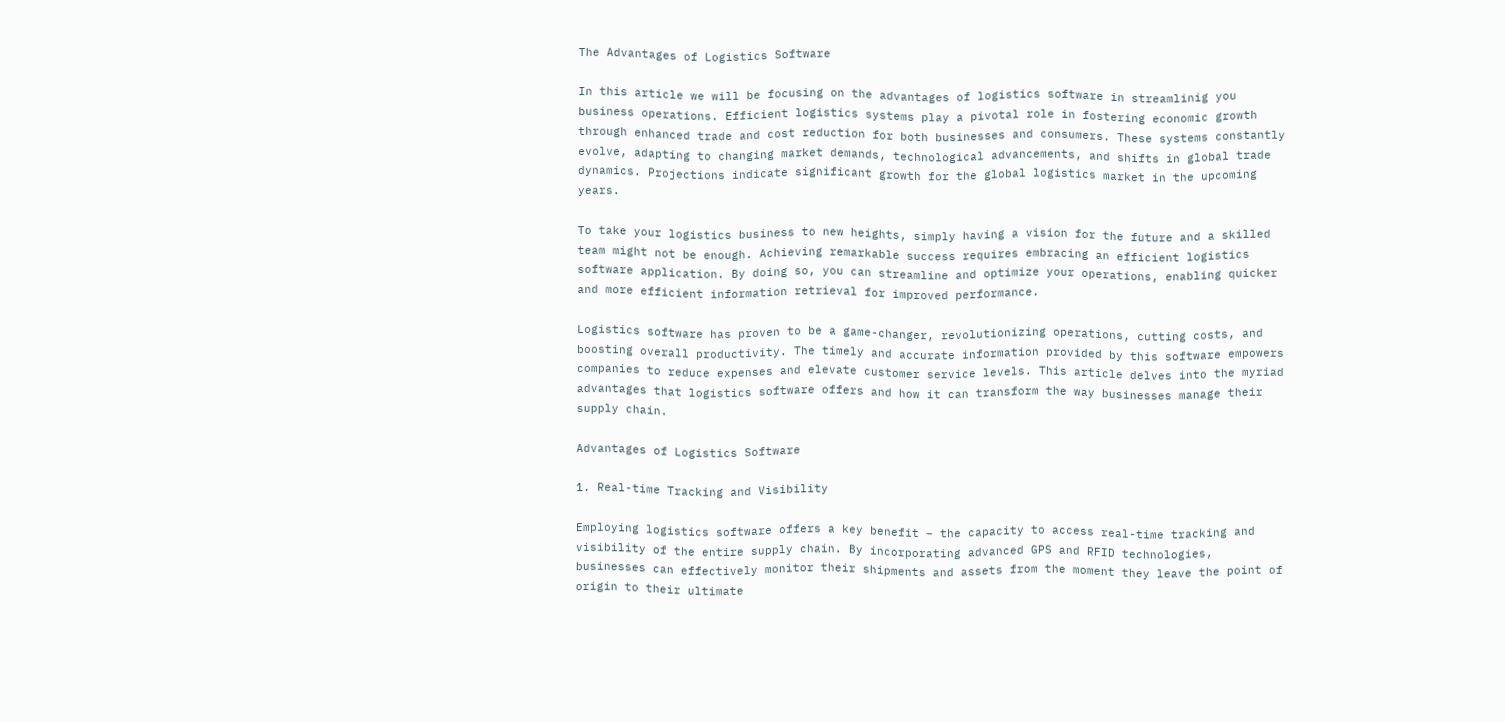The Advantages of Logistics Software

In this article we will be focusing on the advantages of logistics software in streamlinig you business operations. Efficient logistics systems play a pivotal role in fostering economic growth through enhanced trade and cost reduction for both businesses and consumers. These systems constantly evolve, adapting to changing market demands, technological advancements, and shifts in global trade dynamics. Projections indicate significant growth for the global logistics market in the upcoming years.

To take your logistics business to new heights, simply having a vision for the future and a skilled team might not be enough. Achieving remarkable success requires embracing an efficient logistics software application. By doing so, you can streamline and optimize your operations, enabling quicker and more efficient information retrieval for improved performance.

Logistics software has proven to be a game-changer, revolutionizing operations, cutting costs, and boosting overall productivity. The timely and accurate information provided by this software empowers companies to reduce expenses and elevate customer service levels. This article delves into the myriad advantages that logistics software offers and how it can transform the way businesses manage their supply chain.

Advantages of Logistics Software

1. Real-time Tracking and Visibility

Employing logistics software offers a key benefit – the capacity to access real-time tracking and visibility of the entire supply chain. By incorporating advanced GPS and RFID technologies, businesses can effectively monitor their shipments and assets from the moment they leave the point of origin to their ultimate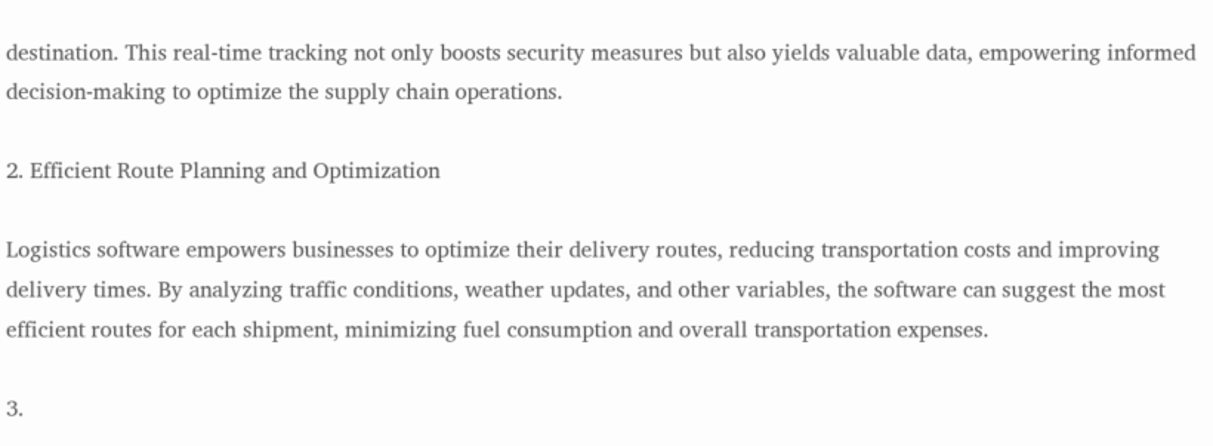destination. This real-time tracking not only boosts security measures but also yields valuable data, empowering informed decision-making to optimize the supply chain operations.

2. Efficient Route Planning and Optimization

Logistics software empowers businesses to optimize their delivery routes, reducing transportation costs and improving delivery times. By analyzing traffic conditions, weather updates, and other variables, the software can suggest the most efficient routes for each shipment, minimizing fuel consumption and overall transportation expenses.

3.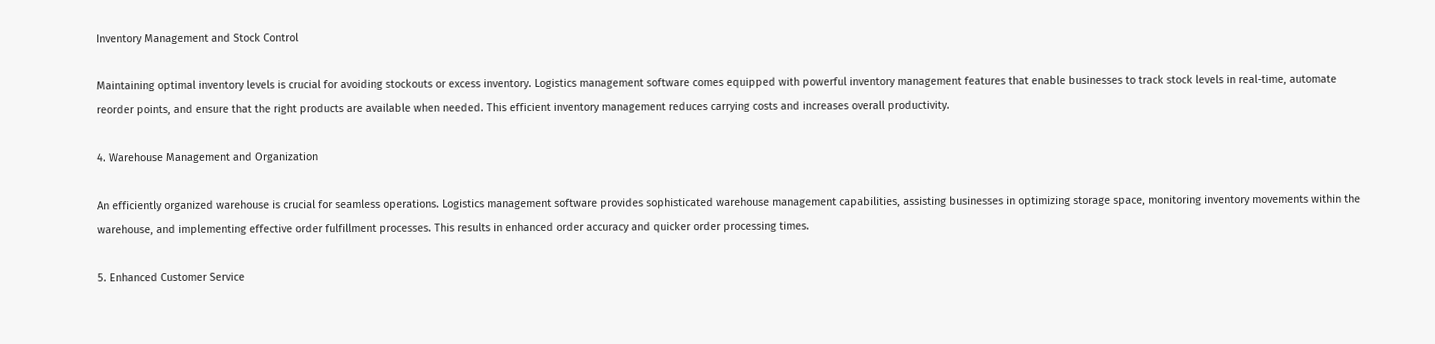Inventory Management and Stock Control

Maintaining optimal inventory levels is crucial for avoiding stockouts or excess inventory. Logistics management software comes equipped with powerful inventory management features that enable businesses to track stock levels in real-time, automate reorder points, and ensure that the right products are available when needed. This efficient inventory management reduces carrying costs and increases overall productivity.

4. Warehouse Management and Organization

An efficiently organized warehouse is crucial for seamless operations. Logistics management software provides sophisticated warehouse management capabilities, assisting businesses in optimizing storage space, monitoring inventory movements within the warehouse, and implementing effective order fulfillment processes. This results in enhanced order accuracy and quicker order processing times.

5. Enhanced Customer Service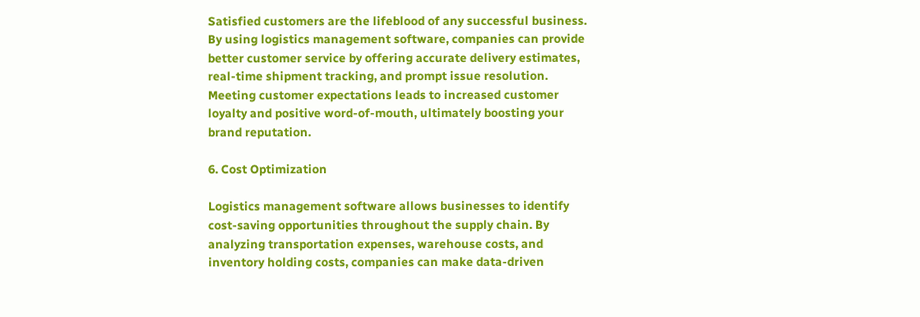Satisfied customers are the lifeblood of any successful business. By using logistics management software, companies can provide better customer service by offering accurate delivery estimates, real-time shipment tracking, and prompt issue resolution. Meeting customer expectations leads to increased customer loyalty and positive word-of-mouth, ultimately boosting your brand reputation.

6. Cost Optimization

Logistics management software allows businesses to identify cost-saving opportunities throughout the supply chain. By analyzing transportation expenses, warehouse costs, and inventory holding costs, companies can make data-driven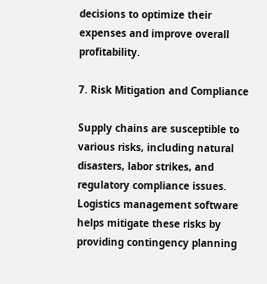decisions to optimize their expenses and improve overall profitability.

7. Risk Mitigation and Compliance

Supply chains are susceptible to various risks, including natural disasters, labor strikes, and regulatory compliance issues. Logistics management software helps mitigate these risks by providing contingency planning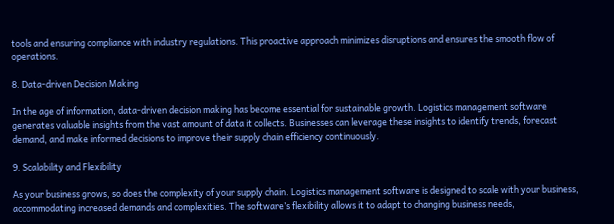tools and ensuring compliance with industry regulations. This proactive approach minimizes disruptions and ensures the smooth flow of operations.

8. Data-driven Decision Making

In the age of information, data-driven decision making has become essential for sustainable growth. Logistics management software generates valuable insights from the vast amount of data it collects. Businesses can leverage these insights to identify trends, forecast demand, and make informed decisions to improve their supply chain efficiency continuously.

9. Scalability and Flexibility

As your business grows, so does the complexity of your supply chain. Logistics management software is designed to scale with your business, accommodating increased demands and complexities. The software’s flexibility allows it to adapt to changing business needs,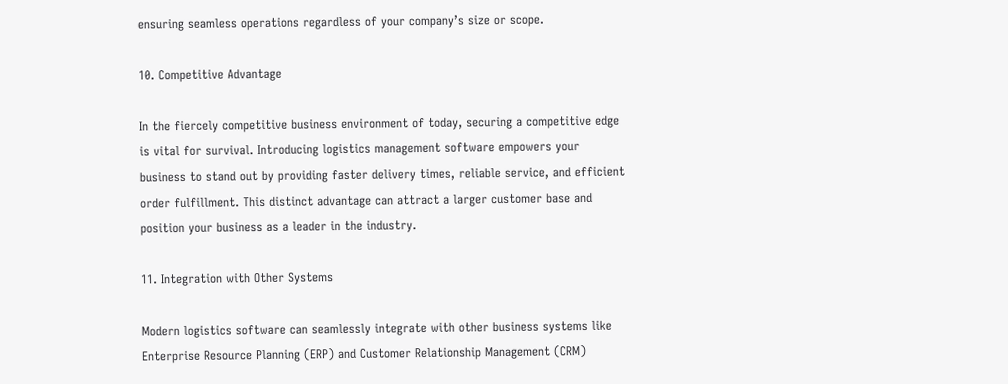ensuring seamless operations regardless of your company’s size or scope.

10. Competitive Advantage

In the fiercely competitive business environment of today, securing a competitive edge is vital for survival. Introducing logistics management software empowers your business to stand out by providing faster delivery times, reliable service, and efficient order fulfillment. This distinct advantage can attract a larger customer base and position your business as a leader in the industry.

11. Integration with Other Systems

Modern logistics software can seamlessly integrate with other business systems like Enterprise Resource Planning (ERP) and Customer Relationship Management (CRM)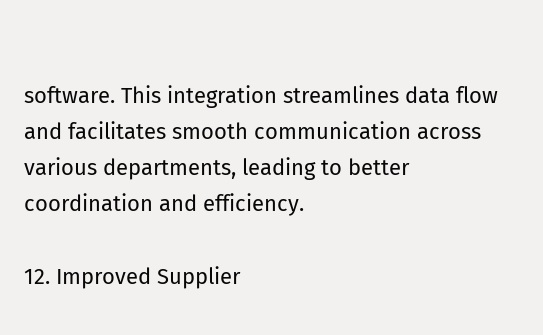software. This integration streamlines data flow and facilitates smooth communication across various departments, leading to better coordination and efficiency.

12. Improved Supplier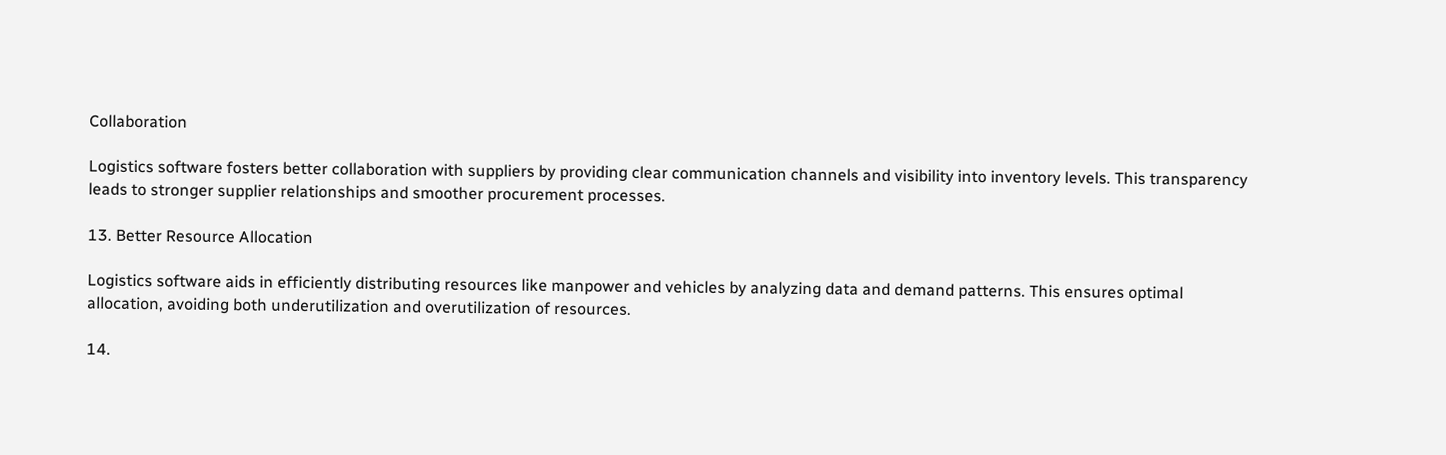Collaboration

Logistics software fosters better collaboration with suppliers by providing clear communication channels and visibility into inventory levels. This transparency leads to stronger supplier relationships and smoother procurement processes.

13. Better Resource Allocation

Logistics software aids in efficiently distributing resources like manpower and vehicles by analyzing data and demand patterns. This ensures optimal allocation, avoiding both underutilization and overutilization of resources.

14.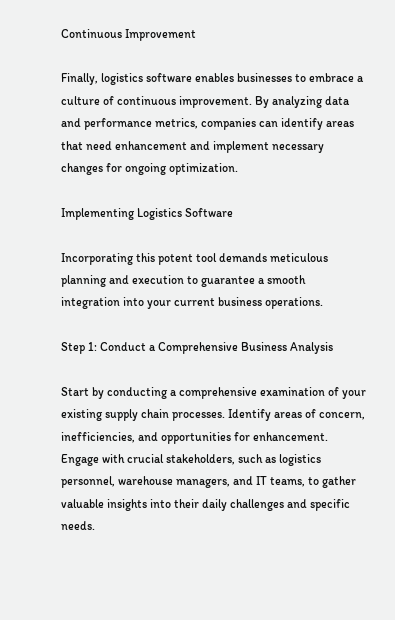Continuous Improvement

Finally, logistics software enables businesses to embrace a culture of continuous improvement. By analyzing data and performance metrics, companies can identify areas that need enhancement and implement necessary changes for ongoing optimization.

Implementing Logistics Software

Incorporating this potent tool demands meticulous planning and execution to guarantee a smooth integration into your current business operations.

Step 1: Conduct a Comprehensive Business Analysis

Start by conducting a comprehensive examination of your existing supply chain processes. Identify areas of concern, inefficiencies, and opportunities for enhancement. Engage with crucial stakeholders, such as logistics personnel, warehouse managers, and IT teams, to gather valuable insights into their daily challenges and specific needs.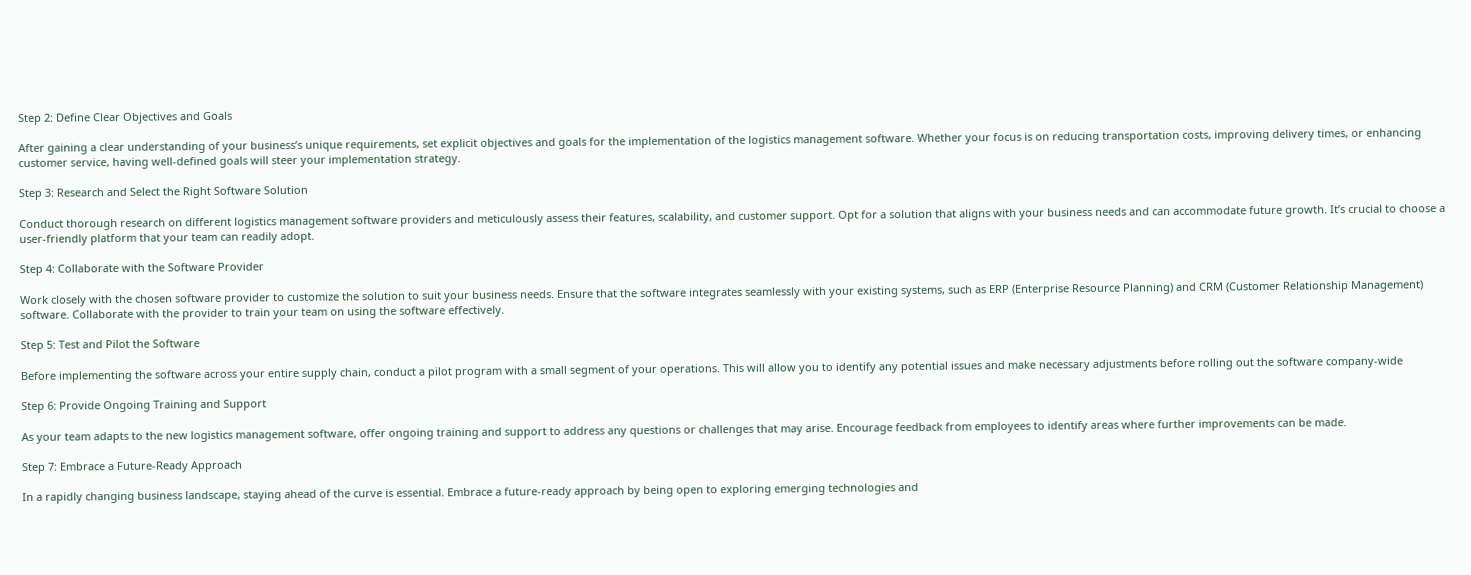Step 2: Define Clear Objectives and Goals

After gaining a clear understanding of your business’s unique requirements, set explicit objectives and goals for the implementation of the logistics management software. Whether your focus is on reducing transportation costs, improving delivery times, or enhancing customer service, having well-defined goals will steer your implementation strategy.

Step 3: Research and Select the Right Software Solution

Conduct thorough research on different logistics management software providers and meticulously assess their features, scalability, and customer support. Opt for a solution that aligns with your business needs and can accommodate future growth. It’s crucial to choose a user-friendly platform that your team can readily adopt.

Step 4: Collaborate with the Software Provider

Work closely with the chosen software provider to customize the solution to suit your business needs. Ensure that the software integrates seamlessly with your existing systems, such as ERP (Enterprise Resource Planning) and CRM (Customer Relationship Management) software. Collaborate with the provider to train your team on using the software effectively.

Step 5: Test and Pilot the Software

Before implementing the software across your entire supply chain, conduct a pilot program with a small segment of your operations. This will allow you to identify any potential issues and make necessary adjustments before rolling out the software company-wide

Step 6: Provide Ongoing Training and Support

As your team adapts to the new logistics management software, offer ongoing training and support to address any questions or challenges that may arise. Encourage feedback from employees to identify areas where further improvements can be made.

Step 7: Embrace a Future-Ready Approach

In a rapidly changing business landscape, staying ahead of the curve is essential. Embrace a future-ready approach by being open to exploring emerging technologies and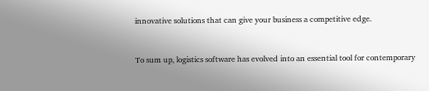innovative solutions that can give your business a competitive edge.


To sum up, logistics software has evolved into an essential tool for contemporary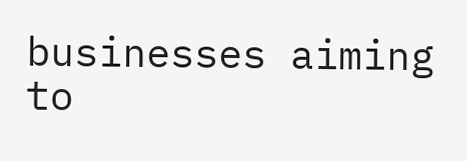businesses aiming to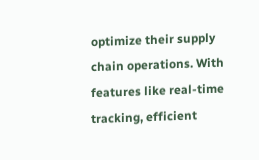optimize their supply chain operations. With features like real-time tracking, efficient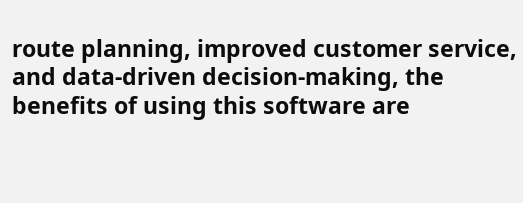route planning, improved customer service, and data-driven decision-making, the benefits of using this software are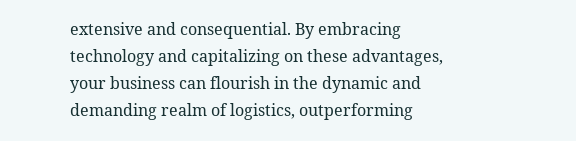extensive and consequential. By embracing technology and capitalizing on these advantages, your business can flourish in the dynamic and demanding realm of logistics, outperforming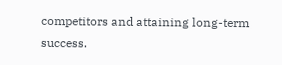competitors and attaining long-term success.